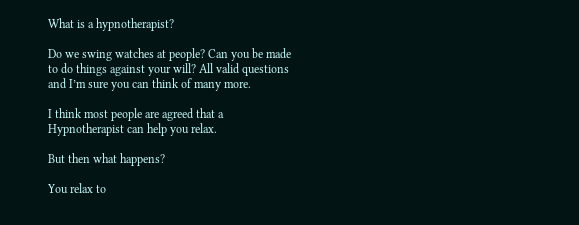What is a hypnotherapist?

Do we swing watches at people? Can you be made to do things against your will? All valid questions and I’m sure you can think of many more.

I think most people are agreed that a Hypnotherapist can help you relax.

But then what happens?

You relax to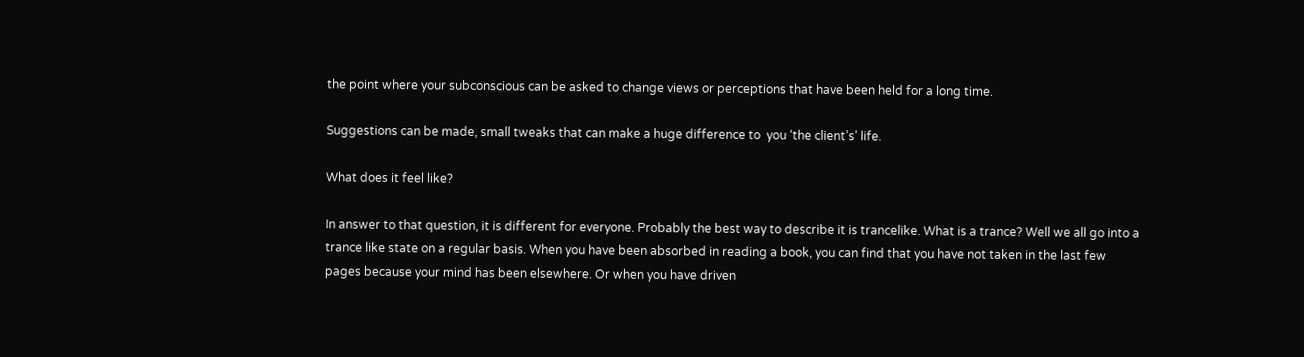the point where your subconscious can be asked to change views or perceptions that have been held for a long time.

Suggestions can be made, small tweaks that can make a huge difference to  you ‘the client’s’ life.

What does it feel like?

In answer to that question, it is different for everyone. Probably the best way to describe it is trancelike. What is a trance? Well we all go into a trance like state on a regular basis. When you have been absorbed in reading a book, you can find that you have not taken in the last few pages because your mind has been elsewhere. Or when you have driven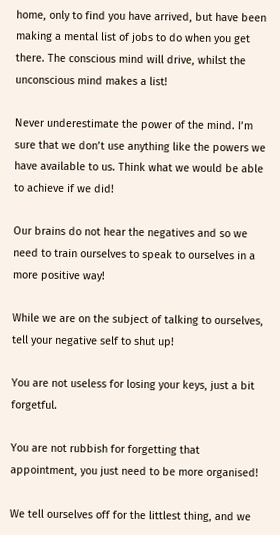home, only to find you have arrived, but have been making a mental list of jobs to do when you get there. The conscious mind will drive, whilst the unconscious mind makes a list!

Never underestimate the power of the mind. I’m sure that we don’t use anything like the powers we have available to us. Think what we would be able to achieve if we did!

Our brains do not hear the negatives and so we need to train ourselves to speak to ourselves in a more positive way!

While we are on the subject of talking to ourselves, tell your negative self to shut up!

You are not useless for losing your keys, just a bit forgetful.

You are not rubbish for forgetting that appointment, you just need to be more organised!

We tell ourselves off for the littlest thing, and we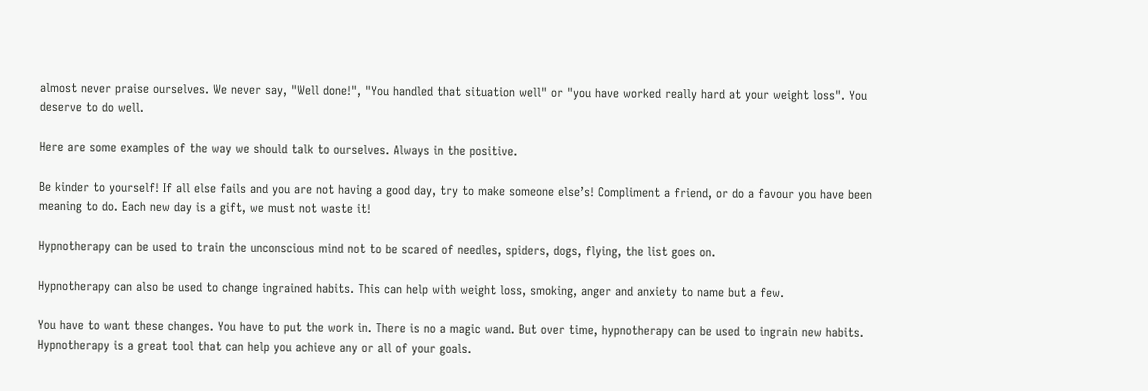almost never praise ourselves. We never say, "Well done!", "You handled that situation well" or "you have worked really hard at your weight loss". You deserve to do well.

Here are some examples of the way we should talk to ourselves. Always in the positive.

Be kinder to yourself! If all else fails and you are not having a good day, try to make someone else’s! Compliment a friend, or do a favour you have been meaning to do. Each new day is a gift, we must not waste it!

Hypnotherapy can be used to train the unconscious mind not to be scared of needles, spiders, dogs, flying, the list goes on.

Hypnotherapy can also be used to change ingrained habits. This can help with weight loss, smoking, anger and anxiety to name but a few.

You have to want these changes. You have to put the work in. There is no a magic wand. But over time, hypnotherapy can be used to ingrain new habits. Hypnotherapy is a great tool that can help you achieve any or all of your goals.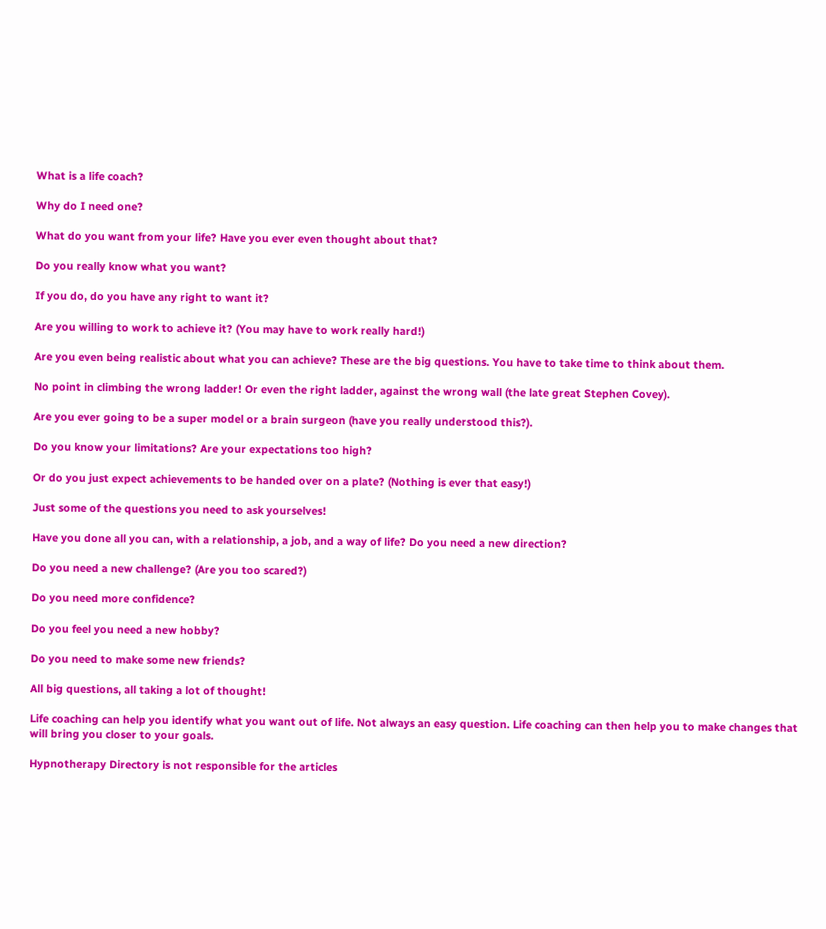What is a life coach?

Why do I need one?

What do you want from your life? Have you ever even thought about that?

Do you really know what you want?

If you do, do you have any right to want it?

Are you willing to work to achieve it? (You may have to work really hard!)

Are you even being realistic about what you can achieve? These are the big questions. You have to take time to think about them.

No point in climbing the wrong ladder! Or even the right ladder, against the wrong wall (the late great Stephen Covey).

Are you ever going to be a super model or a brain surgeon (have you really understood this?).

Do you know your limitations? Are your expectations too high?

Or do you just expect achievements to be handed over on a plate? (Nothing is ever that easy!)

Just some of the questions you need to ask yourselves!

Have you done all you can, with a relationship, a job, and a way of life? Do you need a new direction?

Do you need a new challenge? (Are you too scared?)

Do you need more confidence?

Do you feel you need a new hobby?

Do you need to make some new friends?

All big questions, all taking a lot of thought!

Life coaching can help you identify what you want out of life. Not always an easy question. Life coaching can then help you to make changes that will bring you closer to your goals.

Hypnotherapy Directory is not responsible for the articles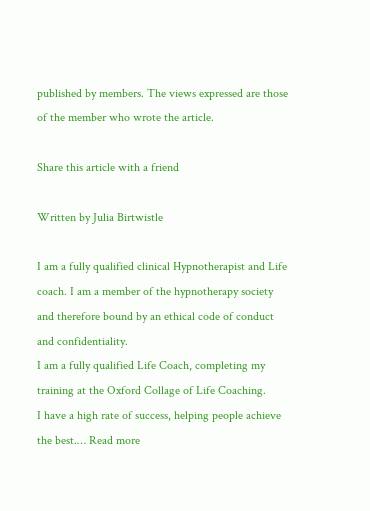published by members. The views expressed are those of the member who wrote the article.

Share this article with a friend

Written by Julia Birtwistle

I am a fully qualified clinical Hypnotherapist and Life coach. I am a member of the hypnotherapy society and therefore bound by an ethical code of conduct and confidentiality.
I am a fully qualified Life Coach, completing my training at the Oxford Collage of Life Coaching.
I have a high rate of success, helping people achieve the best.… Read more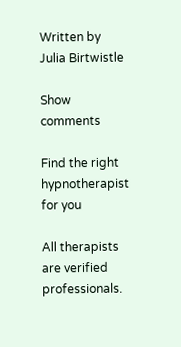Written by Julia Birtwistle

Show comments

Find the right hypnotherapist for you

All therapists are verified professionals.